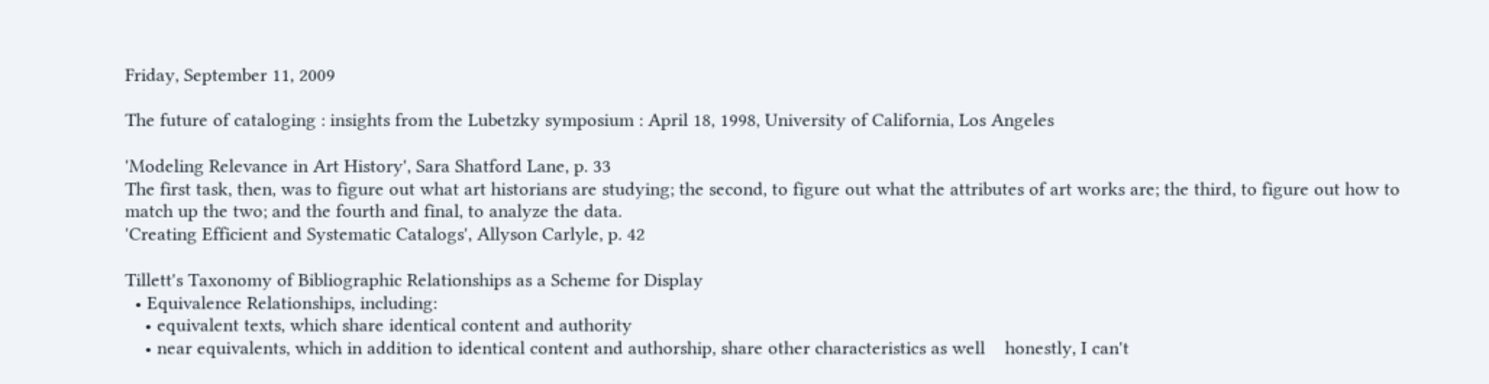Friday, September 11, 2009

The future of cataloging : insights from the Lubetzky symposium : April 18, 1998, University of California, Los Angeles

'Modeling Relevance in Art History', Sara Shatford Lane, p. 33
The first task, then, was to figure out what art historians are studying; the second, to figure out what the attributes of art works are; the third, to figure out how to match up the two; and the fourth and final, to analyze the data.
'Creating Efficient and Systematic Catalogs', Allyson Carlyle, p. 42

Tillett's Taxonomy of Bibliographic Relationships as a Scheme for Display
  • Equivalence Relationships, including:
    • equivalent texts, which share identical content and authority
    • near equivalents, which in addition to identical content and authorship, share other characteristics as well    honestly, I can't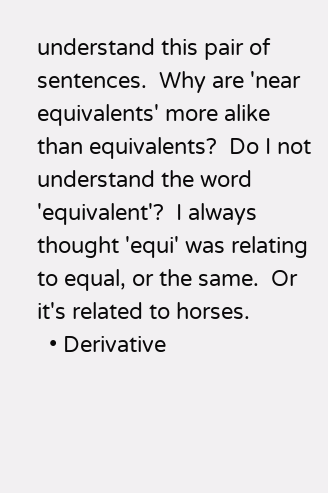understand this pair of sentences.  Why are 'near  equivalents' more alike than equivalents?  Do I not understand the word 'equivalent'?  I always thought 'equi' was relating to equal, or the same.  Or it's related to horses.
  • Derivative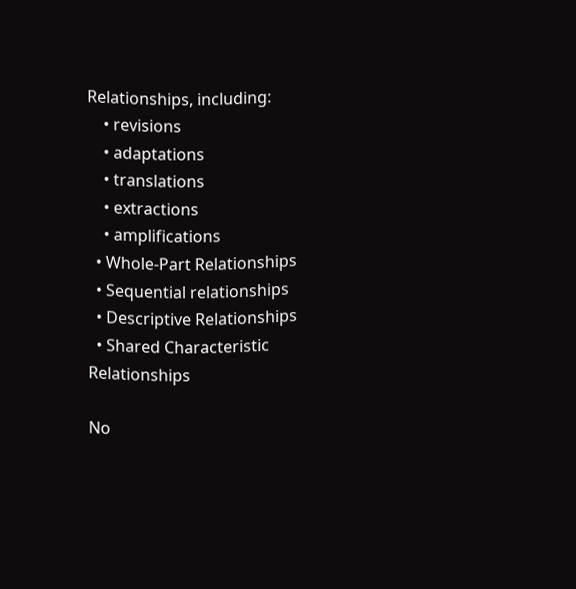Relationships, including:
    • revisions
    • adaptations
    • translations
    • extractions
    • amplifications
  • Whole-Part Relationships
  • Sequential relationships
  • Descriptive Relationships
  • Shared Characteristic Relationships

No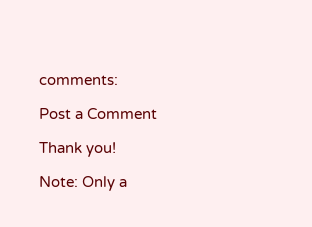comments:

Post a Comment

Thank you!

Note: Only a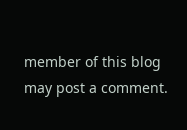member of this blog may post a comment.